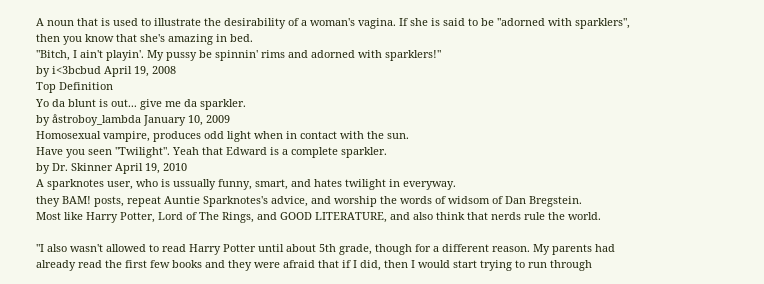A noun that is used to illustrate the desirability of a woman's vagina. If she is said to be "adorned with sparklers", then you know that she's amazing in bed.
"Bitch, I ain't playin'. My pussy be spinnin' rims and adorned with sparklers!"
by i<3bcbud April 19, 2008
Top Definition
Yo da blunt is out... give me da sparkler.
by åstroboy_lambda January 10, 2009
Homosexual vampire, produces odd light when in contact with the sun.
Have you seen "Twilight". Yeah that Edward is a complete sparkler.
by Dr. Skinner April 19, 2010
A sparknotes user, who is ussually funny, smart, and hates twilight in everyway.
they BAM! posts, repeat Auntie Sparknotes's advice, and worship the words of widsom of Dan Bregstein.
Most like Harry Potter, Lord of The Rings, and GOOD LITERATURE, and also think that nerds rule the world.

"I also wasn't allowed to read Harry Potter until about 5th grade, though for a different reason. My parents had already read the first few books and they were afraid that if I did, then I would start trying to run through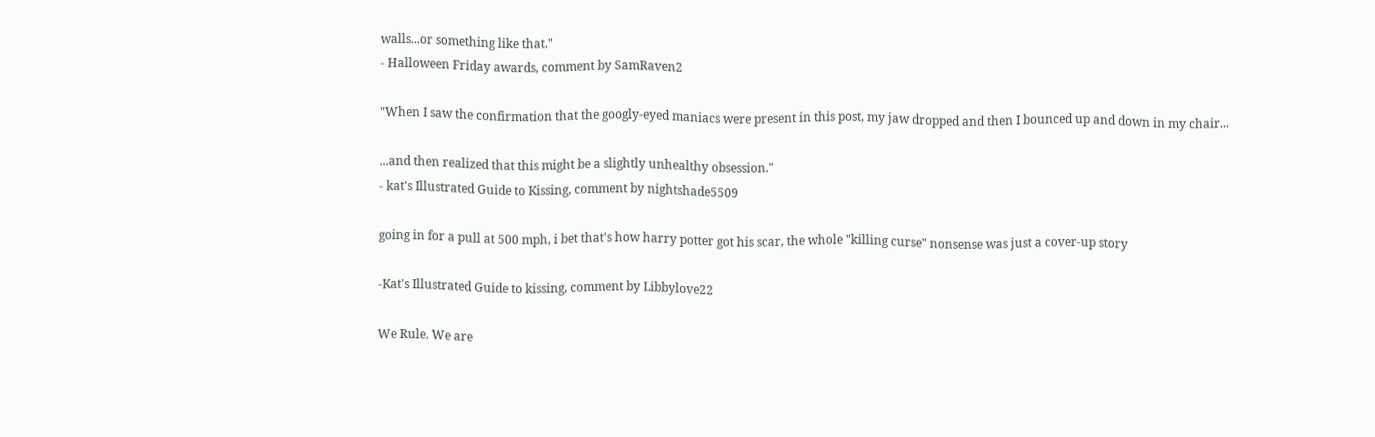walls...or something like that."
- Halloween Friday awards, comment by SamRaven2

"When I saw the confirmation that the googly-eyed maniacs were present in this post, my jaw dropped and then I bounced up and down in my chair...

...and then realized that this might be a slightly unhealthy obsession."
- kat's Illustrated Guide to Kissing, comment by nightshade5509

going in for a pull at 500 mph, i bet that's how harry potter got his scar, the whole "killing curse" nonsense was just a cover-up story

-Kat's Illustrated Guide to kissing, comment by Libbylove22

We Rule. We are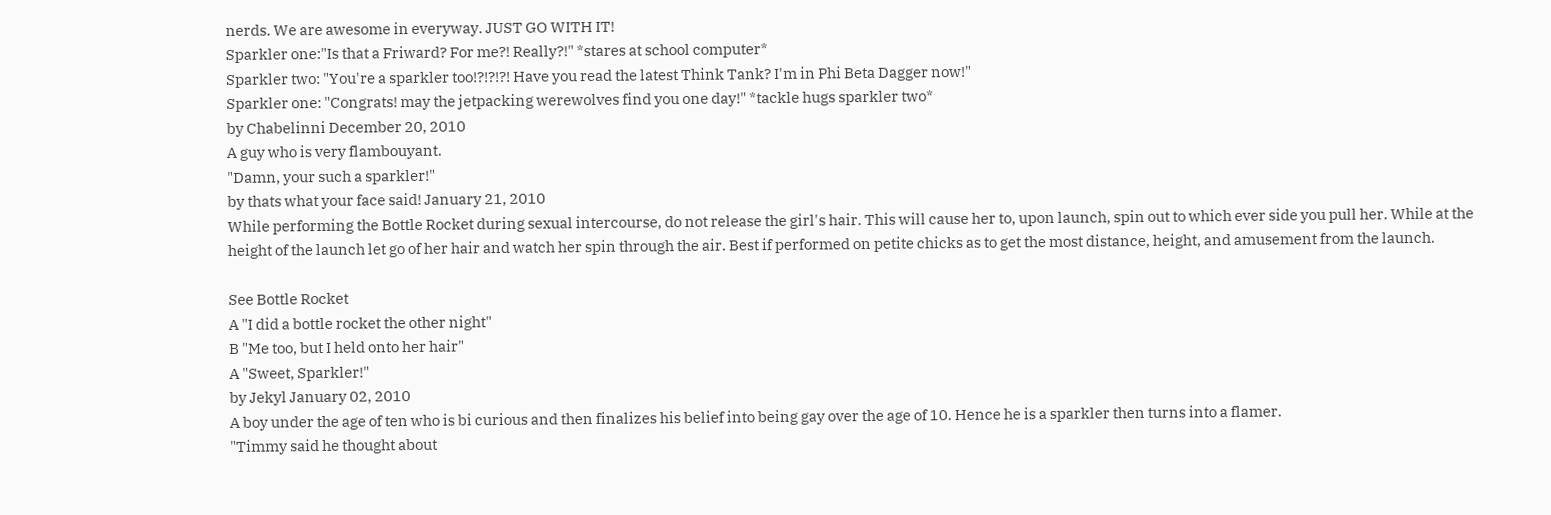nerds. We are awesome in everyway. JUST GO WITH IT!
Sparkler one:"Is that a Friward? For me?! Really?!" *stares at school computer*
Sparkler two: "You're a sparkler too!?!?!?! Have you read the latest Think Tank? I'm in Phi Beta Dagger now!"
Sparkler one: "Congrats! may the jetpacking werewolves find you one day!" *tackle hugs sparkler two*
by Chabelinni December 20, 2010
A guy who is very flambouyant.
"Damn, your such a sparkler!"
by thats what your face said! January 21, 2010
While performing the Bottle Rocket during sexual intercourse, do not release the girl's hair. This will cause her to, upon launch, spin out to which ever side you pull her. While at the height of the launch let go of her hair and watch her spin through the air. Best if performed on petite chicks as to get the most distance, height, and amusement from the launch.

See Bottle Rocket
A "I did a bottle rocket the other night"
B "Me too, but I held onto her hair"
A "Sweet, Sparkler!"
by Jekyl January 02, 2010
A boy under the age of ten who is bi curious and then finalizes his belief into being gay over the age of 10. Hence he is a sparkler then turns into a flamer.
"Timmy said he thought about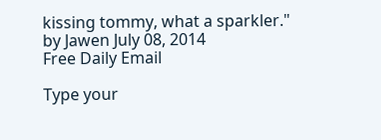kissing tommy, what a sparkler."
by Jawen July 08, 2014
Free Daily Email

Type your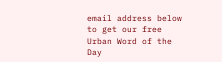email address below to get our free Urban Word of the Day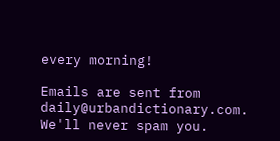every morning!

Emails are sent from daily@urbandictionary.com. We'll never spam you.